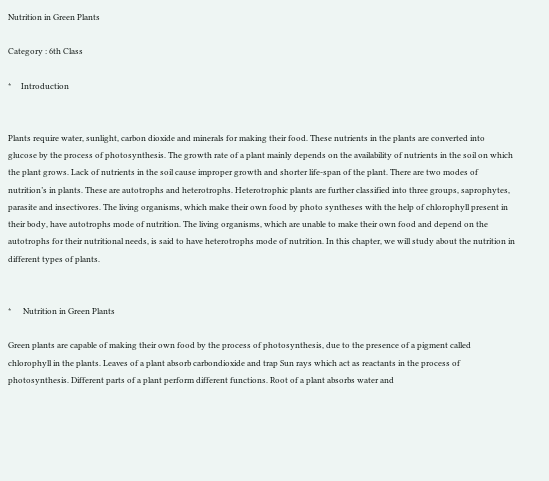Nutrition in Green Plants

Category : 6th Class

*     Introduction


Plants require water, sunlight, carbon dioxide and minerals for making their food. These nutrients in the plants are converted into glucose by the process of photosynthesis. The growth rate of a plant mainly depends on the availability of nutrients in the soil on which the plant grows. Lack of nutrients in the soil cause improper growth and shorter life-span of the plant. There are two modes of nutrition’s in plants. These are autotrophs and heterotrophs. Heterotrophic plants are further classified into three groups, saprophytes, parasite and insectivores. The living organisms, which make their own food by photo syntheses with the help of chlorophyll present in their body, have autotrophs mode of nutrition. The living organisms, which are unable to make their own food and depend on the autotrophs for their nutritional needs, is said to have heterotrophs mode of nutrition. In this chapter, we will study about the nutrition in different types of plants.


*      Nutrition in Green Plants

Green plants are capable of making their own food by the process of photosynthesis, due to the presence of a pigment called chlorophyll in the plants. Leaves of a plant absorb carbondioxide and trap Sun rays which act as reactants in the process of photosynthesis. Different parts of a plant perform different functions. Root of a plant absorbs water and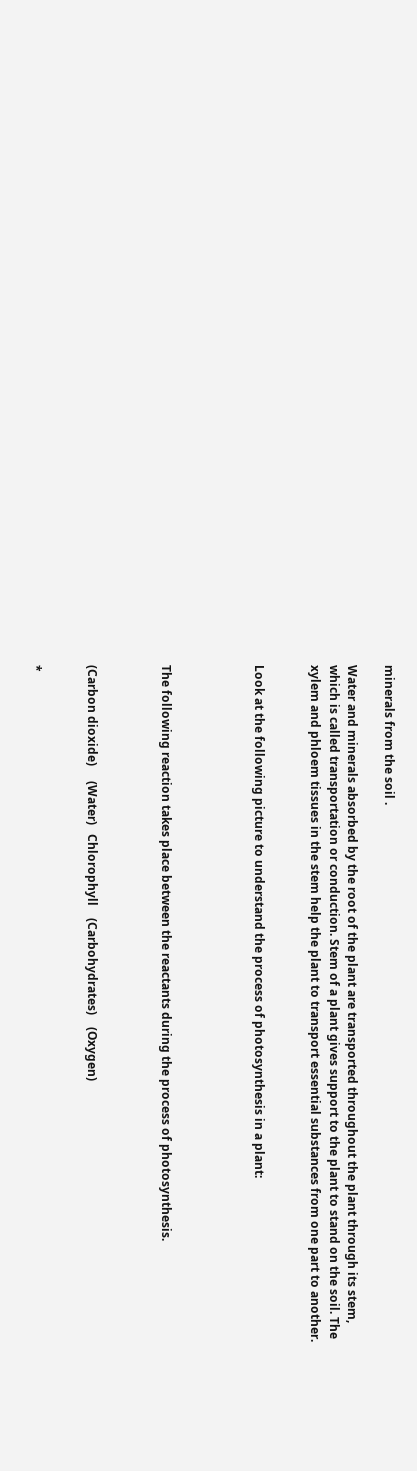minerals from the soil .

Water and minerals absorbed by the root of the plant are transported throughout the plant through its stem, which is called transportation or conduction. Stem of a plant gives support to the plant to stand on the soil. The xylem and phloem tissues in the stem help the plant to transport essential substances from one part to another.


Look at the following picture to understand the process of photosynthesis in a plant:




The following reaction takes place between the reactants during the process of photosynthesis.



(Carbon dioxide)     (Water)   Chlorophyll    (Carbohydrates)    (Oxygen)


*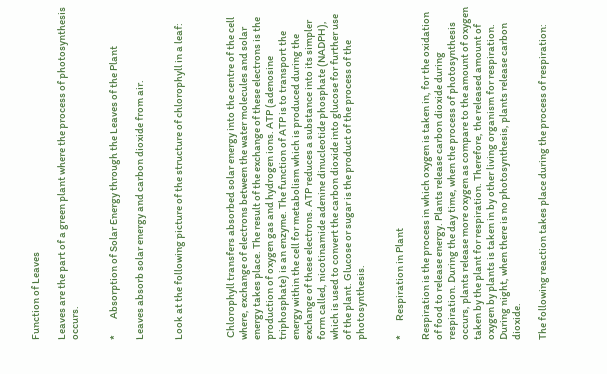Function of Leaves

Leaves are the part of a green plant where the process of photosynthesis occurs.


*        Absorption of Solar Energy through the Leaves of the Plant

Leaves absorb solar energy and carbon dioxide from air.


Look at the following picture of the structure of chlorophyll in a leaf:



 Chlorophyll transfers absorbed solar energy into the centre of the cell where, exchange of electrons between the water molecules and solar energy takes place. The result of the exchange of these electrons is the production of oxygen gas and hydrogen ions. ATP (adenosine triphosphate) is an enzyme. The function of ATP is to transport the energy within the cell for metabolism which is produced during the exchange of these electrons. ATP reduces a substance into its simpler form called, nicotinamide adenine dinucleotide phosphate (NADPH), which is used to convert the carbon dioxide into glucose for further use of the plant. Glucose or sugar is the product of the process of the photosynthesis.


*       Respiration in Plant

Respiration is the process in which oxygen is taken in, for the oxidation of food to release energy. Plants release carbon dioxide during respiration. During the day time, when the process of photosynthesis occurs, plants release more oxygen as compare to the amount of oxygen taken by the plant for respiration. Therefore, the released amount of oxygen by plants is taken in by other living organism for respiration. During night, when there is no photosynthesis, plants release carbon dioxide.

The following reaction takes place during the process of respiration: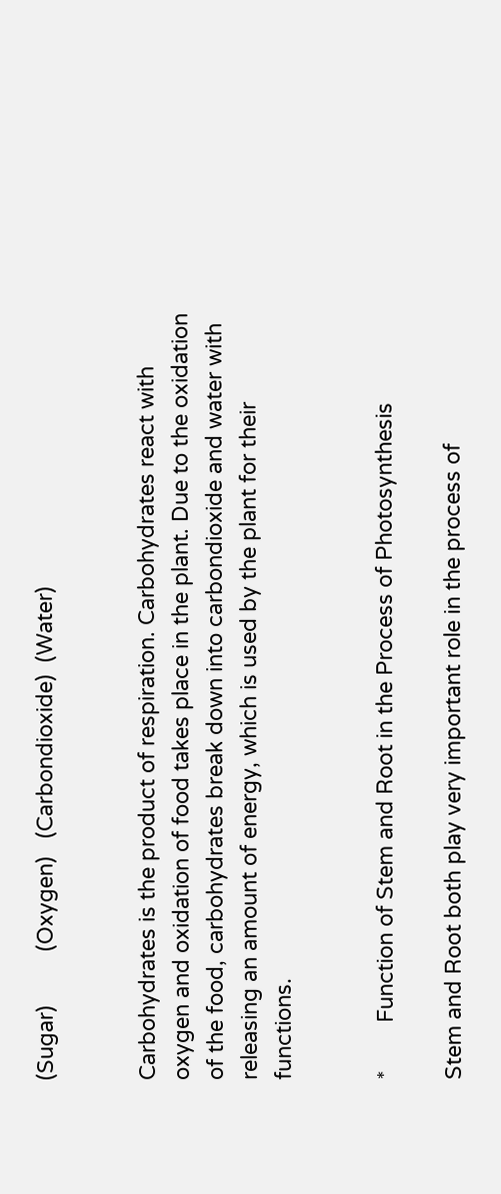(Sugar)         (Oxygen)   (Carbondioxide)  (Water)


Carbohydrates is the product of respiration. Carbohydrates react with oxygen and oxidation of food takes place in the plant. Due to the oxidation of the food, carbohydrates break down into carbondioxide and water with releasing an amount of energy, which is used by the plant for their functions.


*        Function of Stem and Root in the Process of Photosynthesis

Stem and Root both play very important role in the process of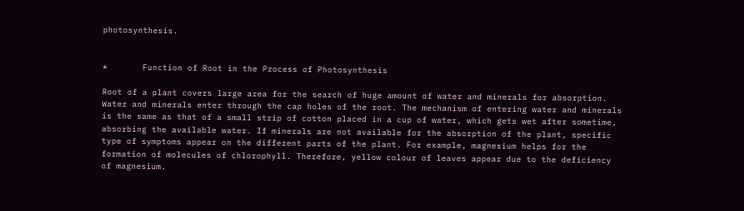photosynthesis.


*       Function of Root in the Process of Photosynthesis

Root of a plant covers large area for the search of huge amount of water and minerals for absorption. Water and minerals enter through the cap holes of the root. The mechanism of entering water and minerals is the same as that of a small strip of cotton placed in a cup of water, which gets wet after sometime, absorbing the available water. If minerals are not available for the absorption of the plant, specific type of symptoms appear on the different parts of the plant. For example, magnesium helps for the formation of molecules of chlorophyll. Therefore, yellow colour of leaves appear due to the deficiency of magnesium.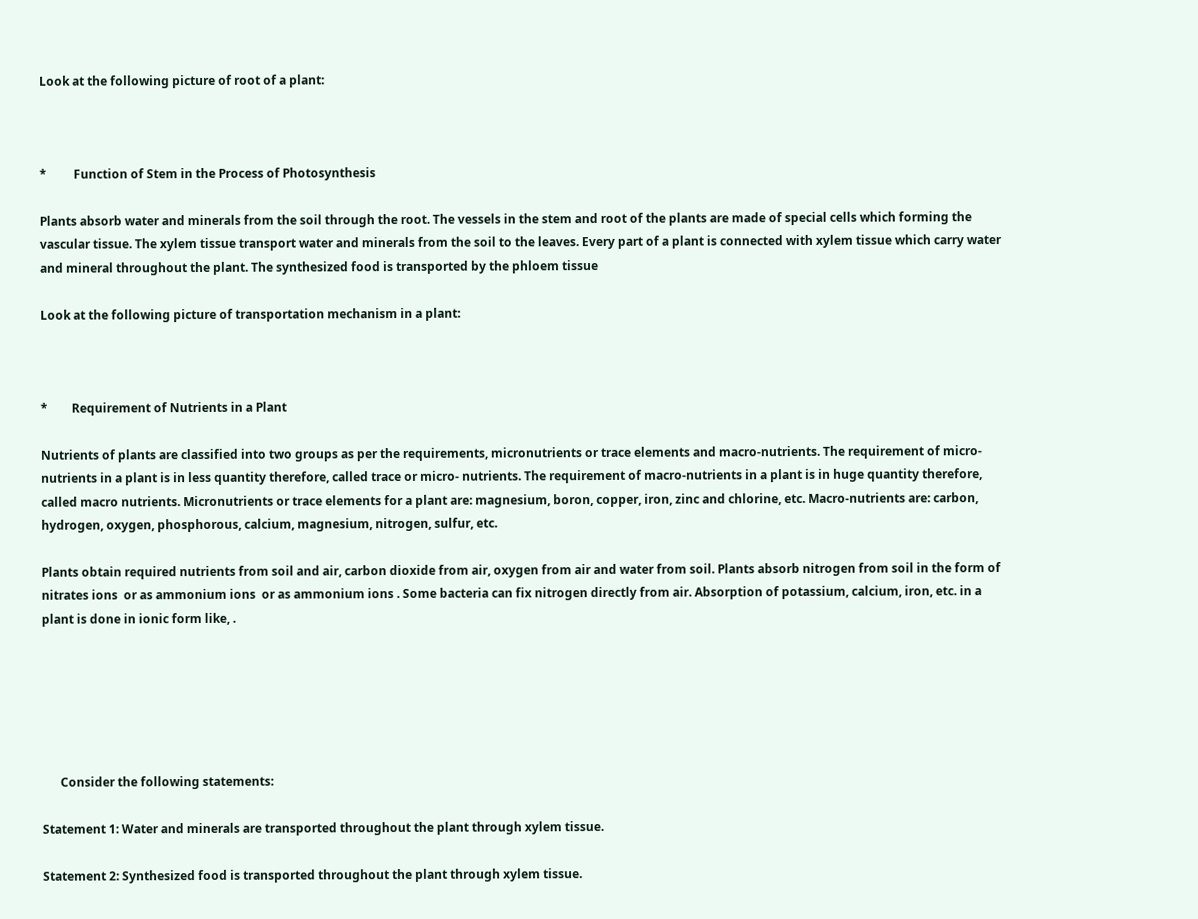Look at the following picture of root of a plant:



*         Function of Stem in the Process of Photosynthesis

Plants absorb water and minerals from the soil through the root. The vessels in the stem and root of the plants are made of special cells which forming the vascular tissue. The xylem tissue transport water and minerals from the soil to the leaves. Every part of a plant is connected with xylem tissue which carry water and mineral throughout the plant. The synthesized food is transported by the phloem tissue

Look at the following picture of transportation mechanism in a plant:



*        Requirement of Nutrients in a Plant

Nutrients of plants are classified into two groups as per the requirements, micronutrients or trace elements and macro-nutrients. The requirement of micro-nutrients in a plant is in less quantity therefore, called trace or micro- nutrients. The requirement of macro-nutrients in a plant is in huge quantity therefore, called macro nutrients. Micronutrients or trace elements for a plant are: magnesium, boron, copper, iron, zinc and chlorine, etc. Macro-nutrients are: carbon, hydrogen, oxygen, phosphorous, calcium, magnesium, nitrogen, sulfur, etc.

Plants obtain required nutrients from soil and air, carbon dioxide from air, oxygen from air and water from soil. Plants absorb nitrogen from soil in the form of nitrates ions  or as ammonium ions  or as ammonium ions . Some bacteria can fix nitrogen directly from air. Absorption of potassium, calcium, iron, etc. in a plant is done in ionic form like, .






      Consider the following statements:

Statement 1: Water and minerals are transported throughout the plant through xylem tissue.

Statement 2: Synthesized food is transported throughout the plant through xylem tissue.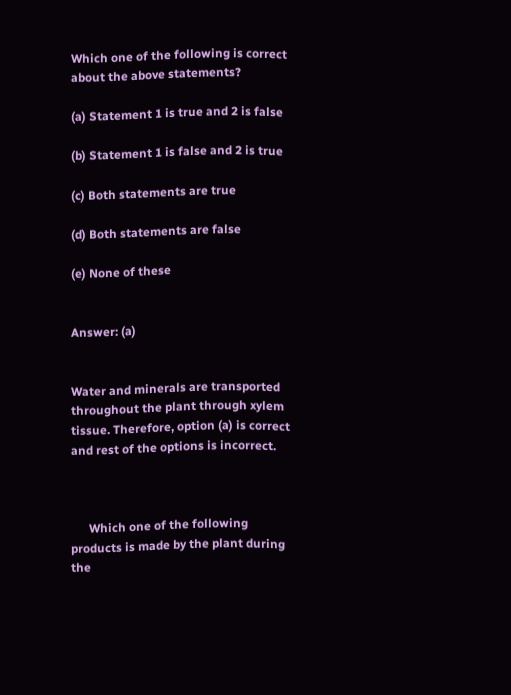Which one of the following is correct about the above statements?

(a) Statement 1 is true and 2 is false

(b) Statement 1 is false and 2 is true

(c) Both statements are true

(d) Both statements are false

(e) None of these


Answer: (a)


Water and minerals are transported throughout the plant through xylem tissue. Therefore, option (a) is correct and rest of the options is incorrect.



      Which one of the following products is made by the plant during the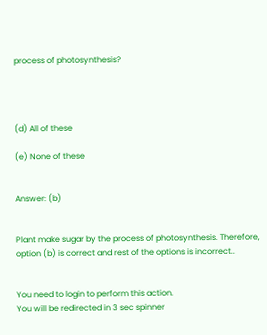process of photosynthesis?




(d) All of these

(e) None of these


Answer: (b)


Plant make sugar by the process of photosynthesis. Therefore, option (b) is correct and rest of the options is incorrect..


You need to login to perform this action.
You will be redirected in 3 sec spinner